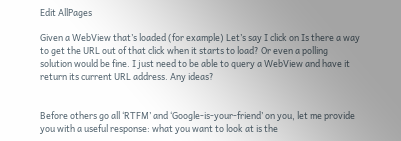Edit AllPages

Given a WebView that’s loaded (for example) Let’s say I click on Is there a way to get the URL out of that click when it starts to load? Or even a polling solution would be fine. I just need to be able to query a WebView and have it return its current URL address. Any ideas?


Before others go all ‘RTFM’ and ‘Google-is-your-friend’ on you, let me provide you with a useful response: what you want to look at is the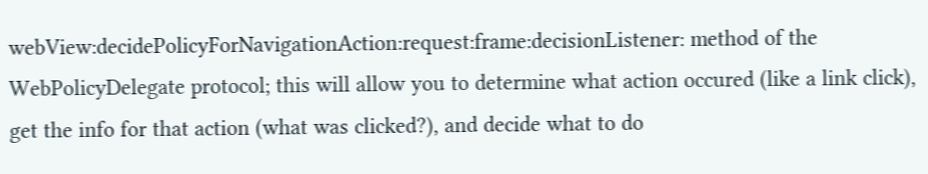webView:decidePolicyForNavigationAction:request:frame:decisionListener: method of the WebPolicyDelegate protocol; this will allow you to determine what action occured (like a link click), get the info for that action (what was clicked?), and decide what to do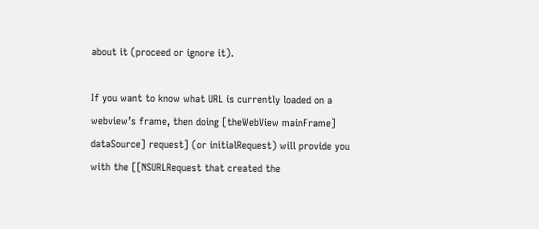about it (proceed or ignore it).

If you want to know what URL is currently loaded on a webview’s frame, then doing [theWebView mainFrame] dataSource] request] (or initialRequest) will provide you with the [[NSURLRequest that created the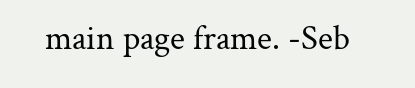main page frame. -Seb